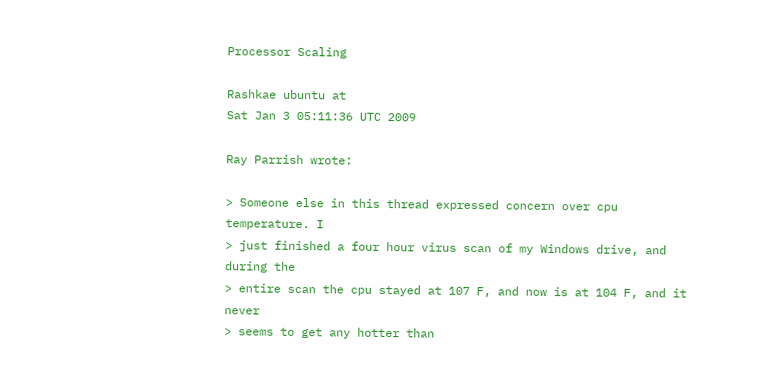Processor Scaling

Rashkae ubuntu at
Sat Jan 3 05:11:36 UTC 2009

Ray Parrish wrote:

> Someone else in this thread expressed concern over cpu temperature. I
> just finished a four hour virus scan of my Windows drive, and during the
> entire scan the cpu stayed at 107 F, and now is at 104 F, and it never
> seems to get any hotter than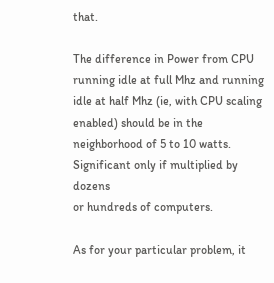that.

The difference in Power from CPU running idle at full Mhz and running
idle at half Mhz (ie, with CPU scaling enabled) should be in the
neighborhood of 5 to 10 watts.  Significant only if multiplied by dozens
or hundreds of computers.

As for your particular problem, it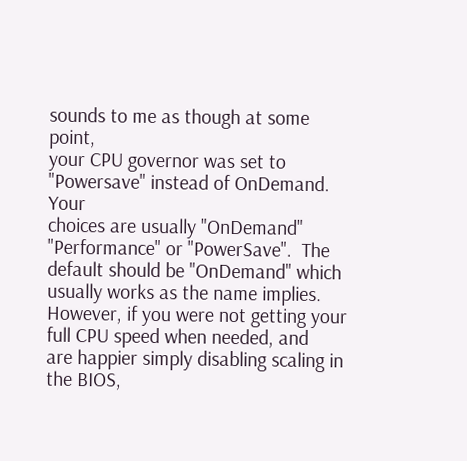sounds to me as though at some point,
your CPU governor was set to "Powersave" instead of OnDemand.  Your
choices are usually "OnDemand" "Performance" or "PowerSave".  The
default should be "OnDemand" which usually works as the name implies.
However, if you were not getting your full CPU speed when needed, and
are happier simply disabling scaling in the BIOS,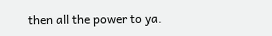then all the power to ya.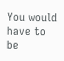You would have to be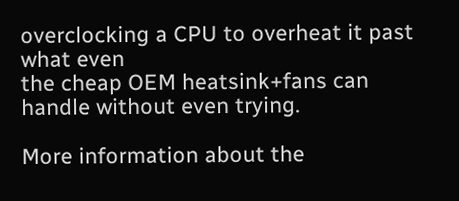overclocking a CPU to overheat it past what even
the cheap OEM heatsink+fans can handle without even trying.

More information about the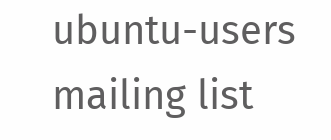ubuntu-users mailing list